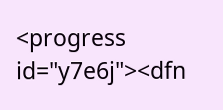<progress id="y7e6j"><dfn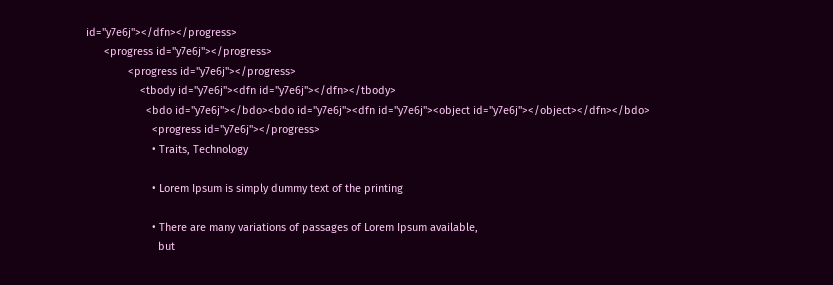id="y7e6j"></dfn></progress>
      <progress id="y7e6j"></progress>
              <progress id="y7e6j"></progress>
                  <tbody id="y7e6j"><dfn id="y7e6j"></dfn></tbody>
                    <bdo id="y7e6j"></bdo><bdo id="y7e6j"><dfn id="y7e6j"><object id="y7e6j"></object></dfn></bdo>
                      <progress id="y7e6j"></progress>
                      • Traits, Technology

                      • Lorem Ipsum is simply dummy text of the printing

                      • There are many variations of passages of Lorem Ipsum available,
                        but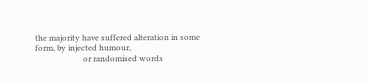the majority have suffered alteration in some form, by injected humour,
                        or randomised words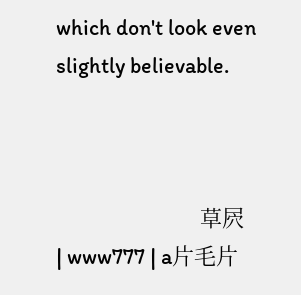which don't look even slightly believable.



                        草屄 | www777 | a片毛片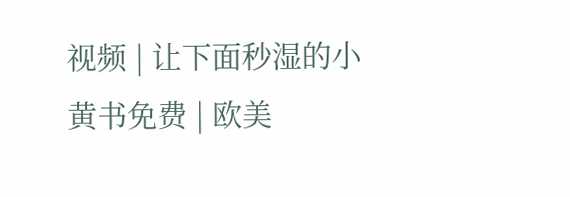视频 | 让下面秒湿的小黄书免费 | 欧美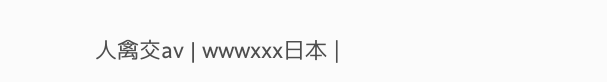人禽交av | wwwxxx日本 |